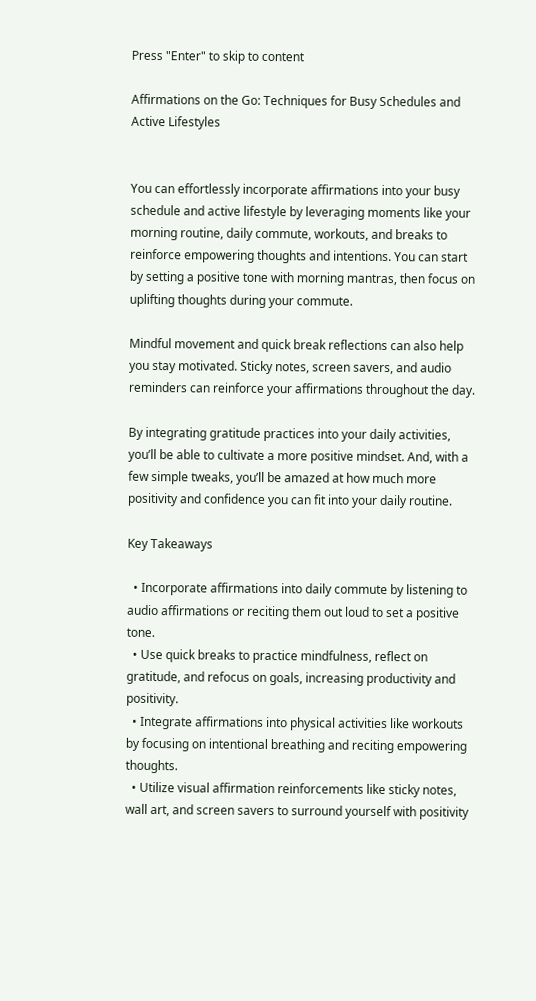Press "Enter" to skip to content

Affirmations on the Go: Techniques for Busy Schedules and Active Lifestyles


You can effortlessly incorporate affirmations into your busy schedule and active lifestyle by leveraging moments like your morning routine, daily commute, workouts, and breaks to reinforce empowering thoughts and intentions. You can start by setting a positive tone with morning mantras, then focus on uplifting thoughts during your commute.

Mindful movement and quick break reflections can also help you stay motivated. Sticky notes, screen savers, and audio reminders can reinforce your affirmations throughout the day.

By integrating gratitude practices into your daily activities, you’ll be able to cultivate a more positive mindset. And, with a few simple tweaks, you’ll be amazed at how much more positivity and confidence you can fit into your daily routine.

Key Takeaways

  • Incorporate affirmations into daily commute by listening to audio affirmations or reciting them out loud to set a positive tone.
  • Use quick breaks to practice mindfulness, reflect on gratitude, and refocus on goals, increasing productivity and positivity.
  • Integrate affirmations into physical activities like workouts by focusing on intentional breathing and reciting empowering thoughts.
  • Utilize visual affirmation reinforcements like sticky notes, wall art, and screen savers to surround yourself with positivity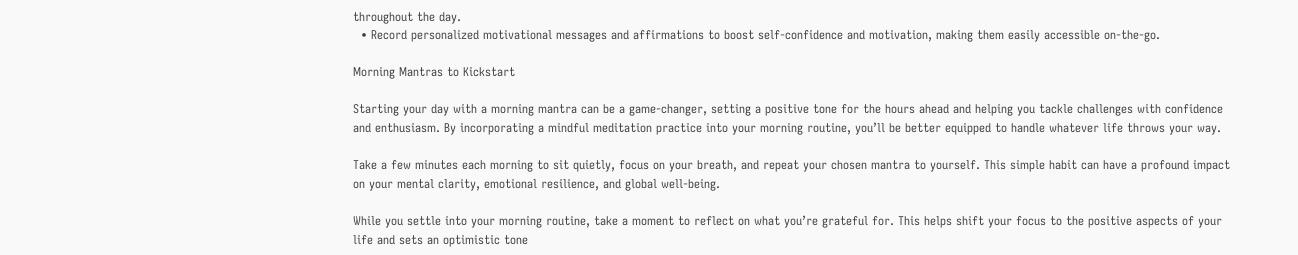throughout the day.
  • Record personalized motivational messages and affirmations to boost self-confidence and motivation, making them easily accessible on-the-go.

Morning Mantras to Kickstart

Starting your day with a morning mantra can be a game-changer, setting a positive tone for the hours ahead and helping you tackle challenges with confidence and enthusiasm. By incorporating a mindful meditation practice into your morning routine, you’ll be better equipped to handle whatever life throws your way.

Take a few minutes each morning to sit quietly, focus on your breath, and repeat your chosen mantra to yourself. This simple habit can have a profound impact on your mental clarity, emotional resilience, and global well-being.

While you settle into your morning routine, take a moment to reflect on what you’re grateful for. This helps shift your focus to the positive aspects of your life and sets an optimistic tone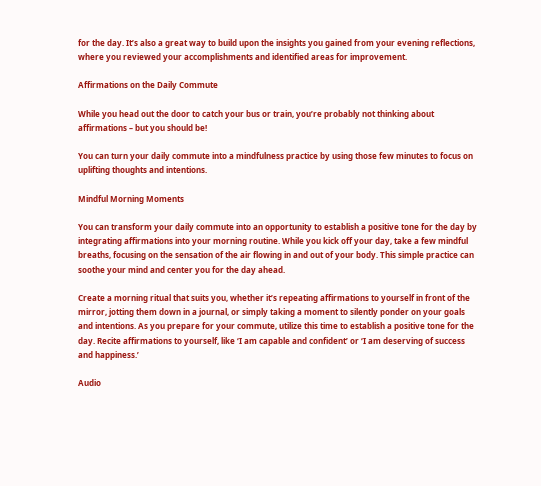for the day. It’s also a great way to build upon the insights you gained from your evening reflections, where you reviewed your accomplishments and identified areas for improvement.

Affirmations on the Daily Commute

While you head out the door to catch your bus or train, you’re probably not thinking about affirmations – but you should be!

You can turn your daily commute into a mindfulness practice by using those few minutes to focus on uplifting thoughts and intentions.

Mindful Morning Moments

You can transform your daily commute into an opportunity to establish a positive tone for the day by integrating affirmations into your morning routine. While you kick off your day, take a few mindful breaths, focusing on the sensation of the air flowing in and out of your body. This simple practice can soothe your mind and center you for the day ahead.

Create a morning ritual that suits you, whether it’s repeating affirmations to yourself in front of the mirror, jotting them down in a journal, or simply taking a moment to silently ponder on your goals and intentions. As you prepare for your commute, utilize this time to establish a positive tone for the day. Recite affirmations to yourself, like ‘I am capable and confident’ or ‘I am deserving of success and happiness.’

Audio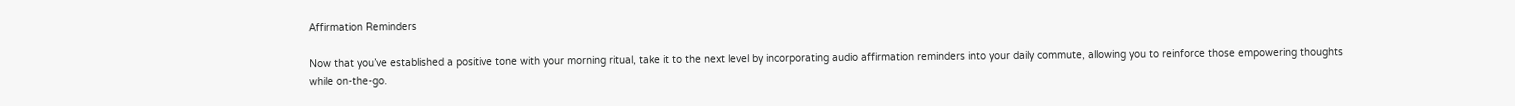Affirmation Reminders

Now that you’ve established a positive tone with your morning ritual, take it to the next level by incorporating audio affirmation reminders into your daily commute, allowing you to reinforce those empowering thoughts while on-the-go.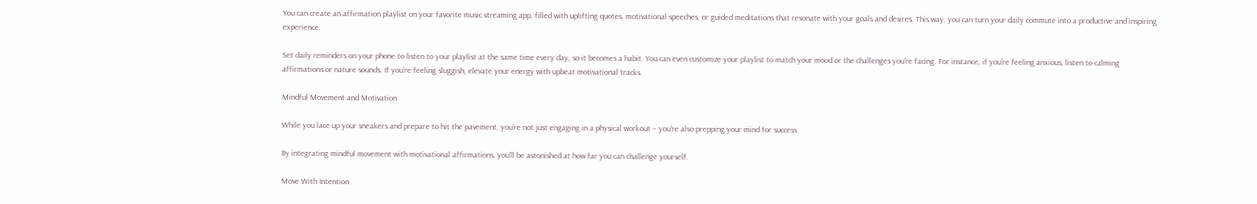You can create an affirmation playlist on your favorite music streaming app, filled with uplifting quotes, motivational speeches, or guided meditations that resonate with your goals and desires. This way, you can turn your daily commute into a productive and inspiring experience.

Set daily reminders on your phone to listen to your playlist at the same time every day, so it becomes a habit. You can even customize your playlist to match your mood or the challenges you’re facing. For instance, if you’re feeling anxious, listen to calming affirmations or nature sounds. If you’re feeling sluggish, elevate your energy with upbeat motivational tracks.

Mindful Movement and Motivation

While you lace up your sneakers and prepare to hit the pavement, you’re not just engaging in a physical workout – you’re also prepping your mind for success.

By integrating mindful movement with motivational affirmations, you’ll be astonished at how far you can challenge yourself.

Move With Intention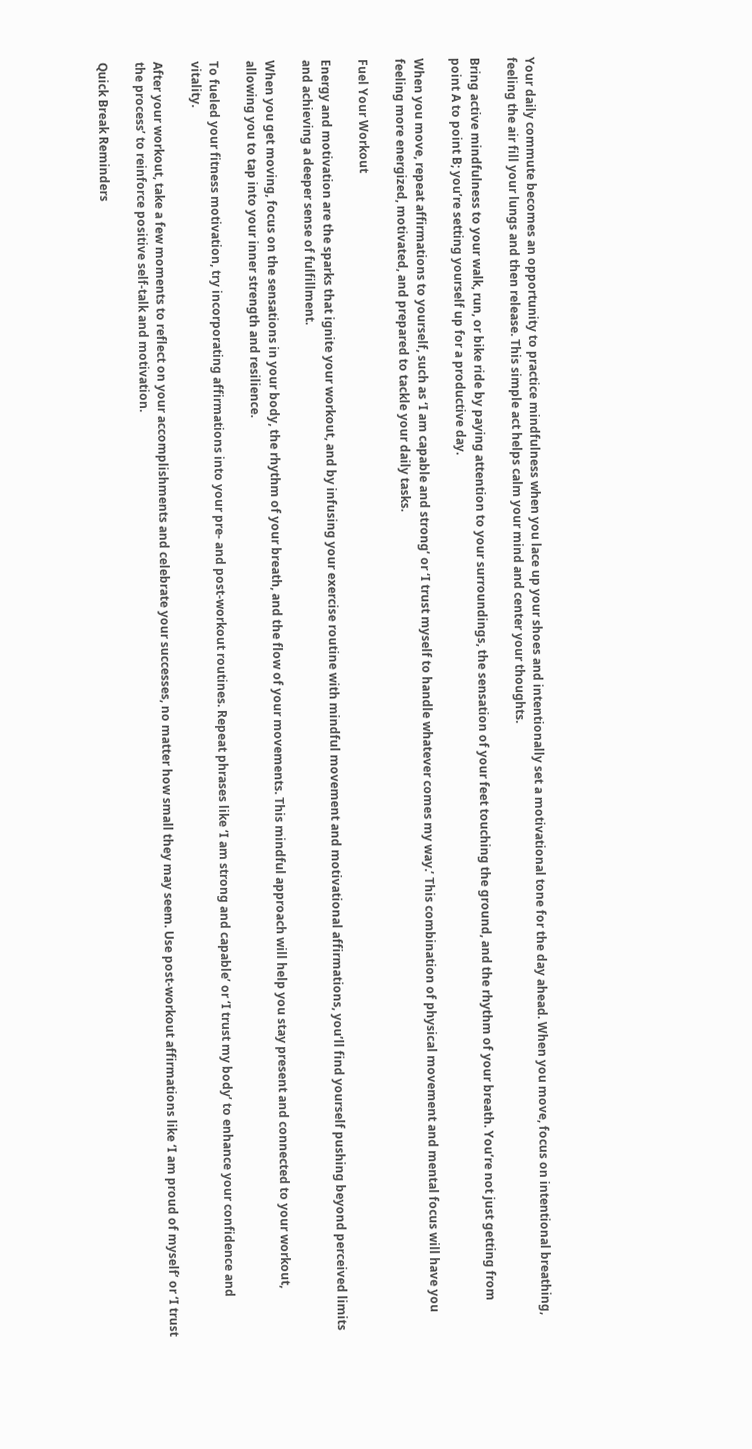Your daily commute becomes an opportunity to practice mindfulness when you lace up your shoes and intentionally set a motivational tone for the day ahead. When you move, focus on intentional breathing, feeling the air fill your lungs and then release. This simple act helps calm your mind and center your thoughts.

Bring active mindfulness to your walk, run, or bike ride by paying attention to your surroundings, the sensation of your feet touching the ground, and the rhythm of your breath. You’re not just getting from point A to point B; you’re setting yourself up for a productive day.

When you move, repeat affirmations to yourself, such as ‘I am capable and strong’ or ‘I trust myself to handle whatever comes my way.’ This combination of physical movement and mental focus will have you feeling more energized, motivated, and prepared to tackle your daily tasks.

Fuel Your Workout

Energy and motivation are the sparks that ignite your workout, and by infusing your exercise routine with mindful movement and motivational affirmations, you’ll find yourself pushing beyond perceived limits and achieving a deeper sense of fulfillment.

When you get moving, focus on the sensations in your body, the rhythm of your breath, and the flow of your movements. This mindful approach will help you stay present and connected to your workout, allowing you to tap into your inner strength and resilience.

To fueled your fitness motivation, try incorporating affirmations into your pre- and post-workout routines. Repeat phrases like ‘I am strong and capable’ or ‘I trust my body’ to enhance your confidence and vitality.

After your workout, take a few moments to reflect on your accomplishments and celebrate your successes, no matter how small they may seem. Use post-workout affirmations like ‘I am proud of myself’ or ‘I trust the process’ to reinforce positive self-talk and motivation.

Quick Break Reminders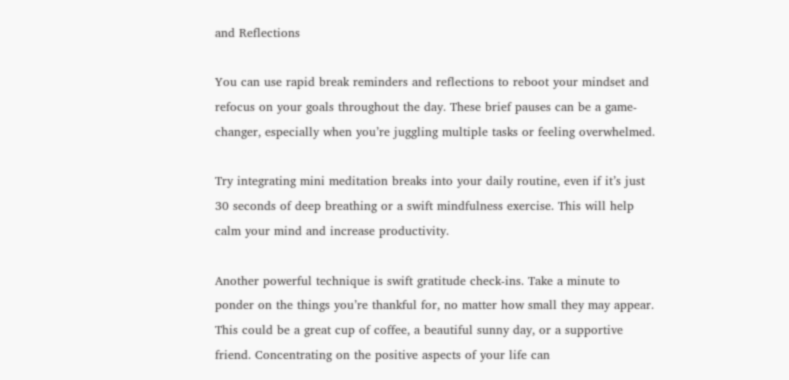and Reflections

You can use rapid break reminders and reflections to reboot your mindset and refocus on your goals throughout the day. These brief pauses can be a game-changer, especially when you’re juggling multiple tasks or feeling overwhelmed.

Try integrating mini meditation breaks into your daily routine, even if it’s just 30 seconds of deep breathing or a swift mindfulness exercise. This will help calm your mind and increase productivity.

Another powerful technique is swift gratitude check-ins. Take a minute to ponder on the things you’re thankful for, no matter how small they may appear. This could be a great cup of coffee, a beautiful sunny day, or a supportive friend. Concentrating on the positive aspects of your life can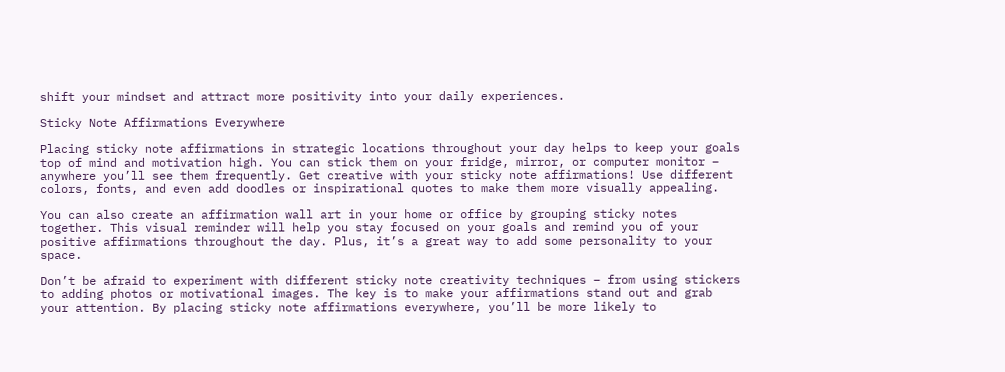shift your mindset and attract more positivity into your daily experiences.

Sticky Note Affirmations Everywhere

Placing sticky note affirmations in strategic locations throughout your day helps to keep your goals top of mind and motivation high. You can stick them on your fridge, mirror, or computer monitor – anywhere you’ll see them frequently. Get creative with your sticky note affirmations! Use different colors, fonts, and even add doodles or inspirational quotes to make them more visually appealing.

You can also create an affirmation wall art in your home or office by grouping sticky notes together. This visual reminder will help you stay focused on your goals and remind you of your positive affirmations throughout the day. Plus, it’s a great way to add some personality to your space.

Don’t be afraid to experiment with different sticky note creativity techniques – from using stickers to adding photos or motivational images. The key is to make your affirmations stand out and grab your attention. By placing sticky note affirmations everywhere, you’ll be more likely to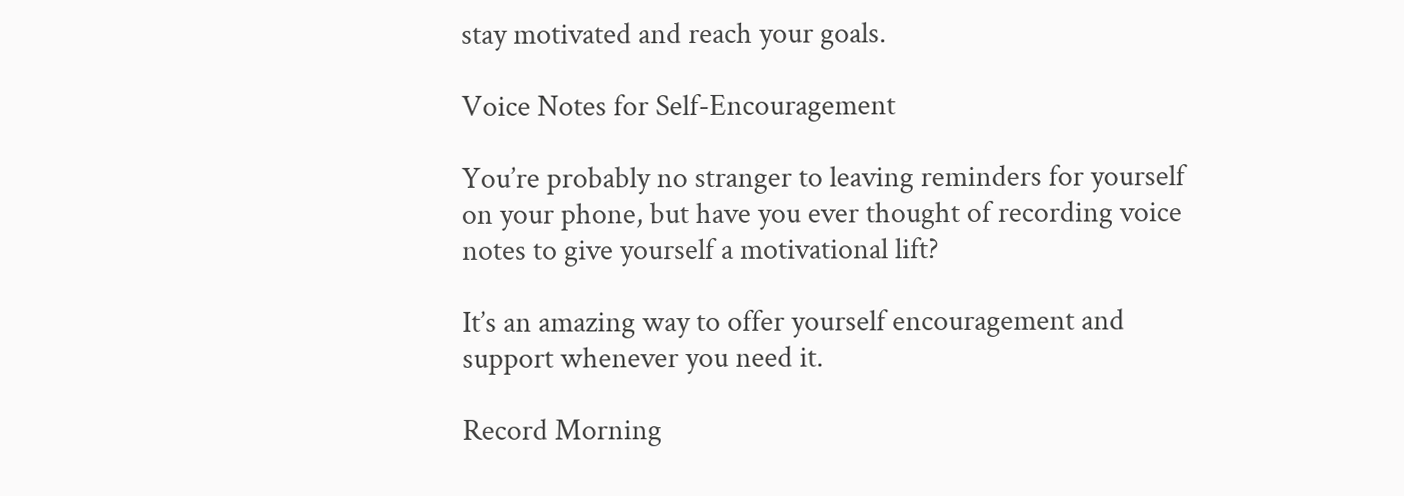stay motivated and reach your goals.

Voice Notes for Self-Encouragement

You’re probably no stranger to leaving reminders for yourself on your phone, but have you ever thought of recording voice notes to give yourself a motivational lift?

It’s an amazing way to offer yourself encouragement and support whenever you need it.

Record Morning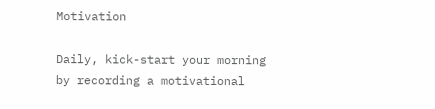Motivation

Daily, kick-start your morning by recording a motivational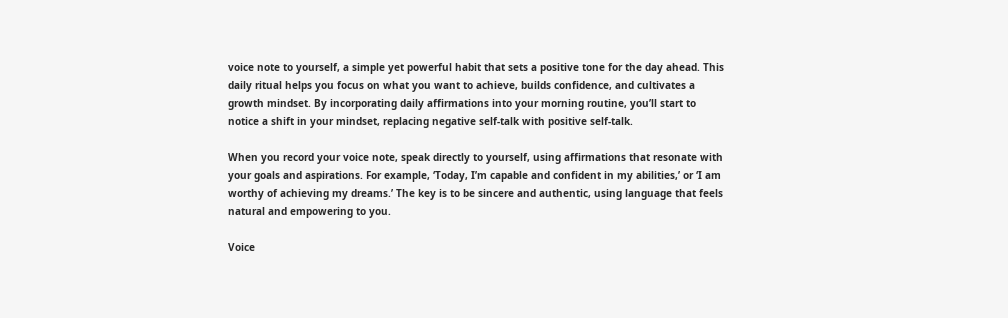voice note to yourself, a simple yet powerful habit that sets a positive tone for the day ahead. This daily ritual helps you focus on what you want to achieve, builds confidence, and cultivates a growth mindset. By incorporating daily affirmations into your morning routine, you’ll start to notice a shift in your mindset, replacing negative self-talk with positive self-talk.

When you record your voice note, speak directly to yourself, using affirmations that resonate with your goals and aspirations. For example, ‘Today, I’m capable and confident in my abilities,’ or ‘I am worthy of achieving my dreams.’ The key is to be sincere and authentic, using language that feels natural and empowering to you.

Voice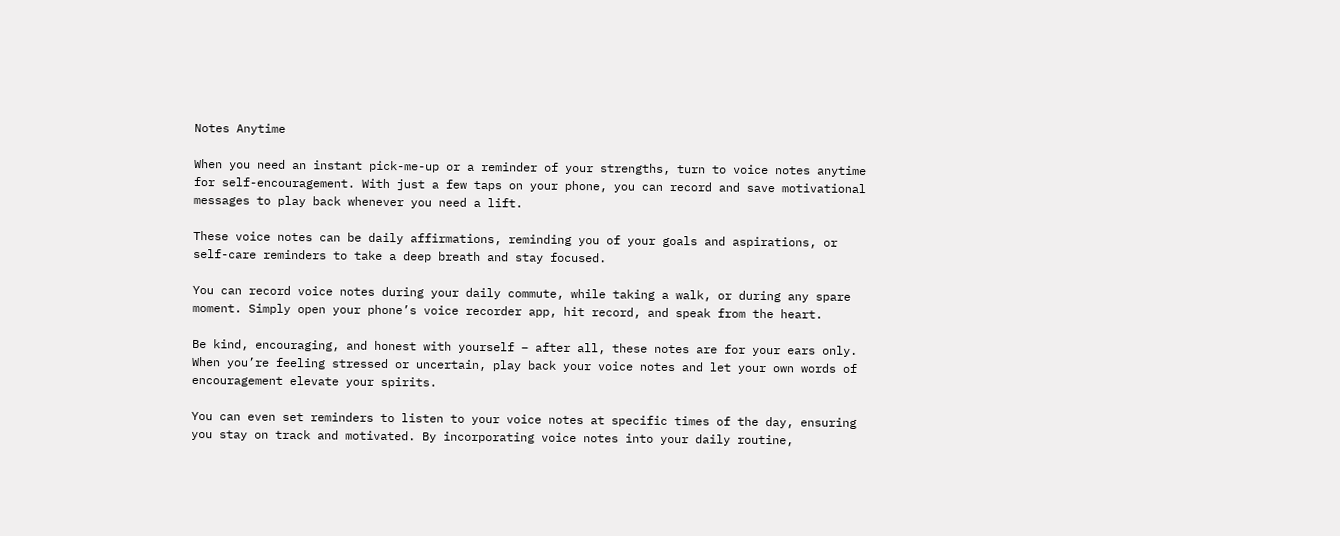Notes Anytime

When you need an instant pick-me-up or a reminder of your strengths, turn to voice notes anytime for self-encouragement. With just a few taps on your phone, you can record and save motivational messages to play back whenever you need a lift.

These voice notes can be daily affirmations, reminding you of your goals and aspirations, or self-care reminders to take a deep breath and stay focused.

You can record voice notes during your daily commute, while taking a walk, or during any spare moment. Simply open your phone’s voice recorder app, hit record, and speak from the heart.

Be kind, encouraging, and honest with yourself – after all, these notes are for your ears only. When you’re feeling stressed or uncertain, play back your voice notes and let your own words of encouragement elevate your spirits.

You can even set reminders to listen to your voice notes at specific times of the day, ensuring you stay on track and motivated. By incorporating voice notes into your daily routine,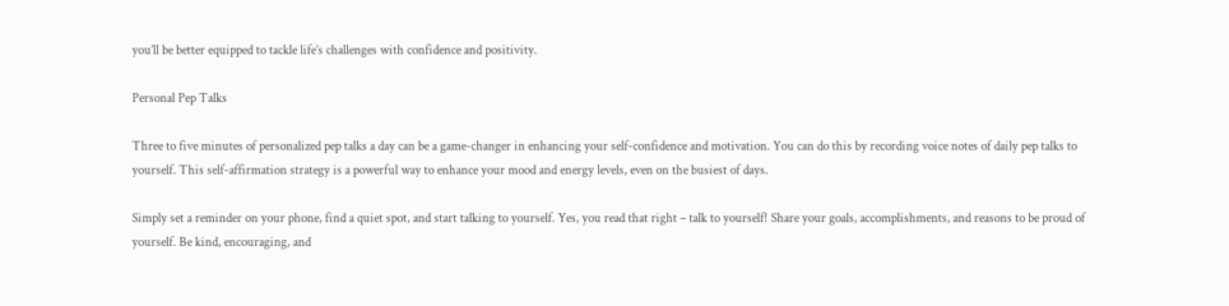you’ll be better equipped to tackle life’s challenges with confidence and positivity.

Personal Pep Talks

Three to five minutes of personalized pep talks a day can be a game-changer in enhancing your self-confidence and motivation. You can do this by recording voice notes of daily pep talks to yourself. This self-affirmation strategy is a powerful way to enhance your mood and energy levels, even on the busiest of days.

Simply set a reminder on your phone, find a quiet spot, and start talking to yourself. Yes, you read that right – talk to yourself! Share your goals, accomplishments, and reasons to be proud of yourself. Be kind, encouraging, and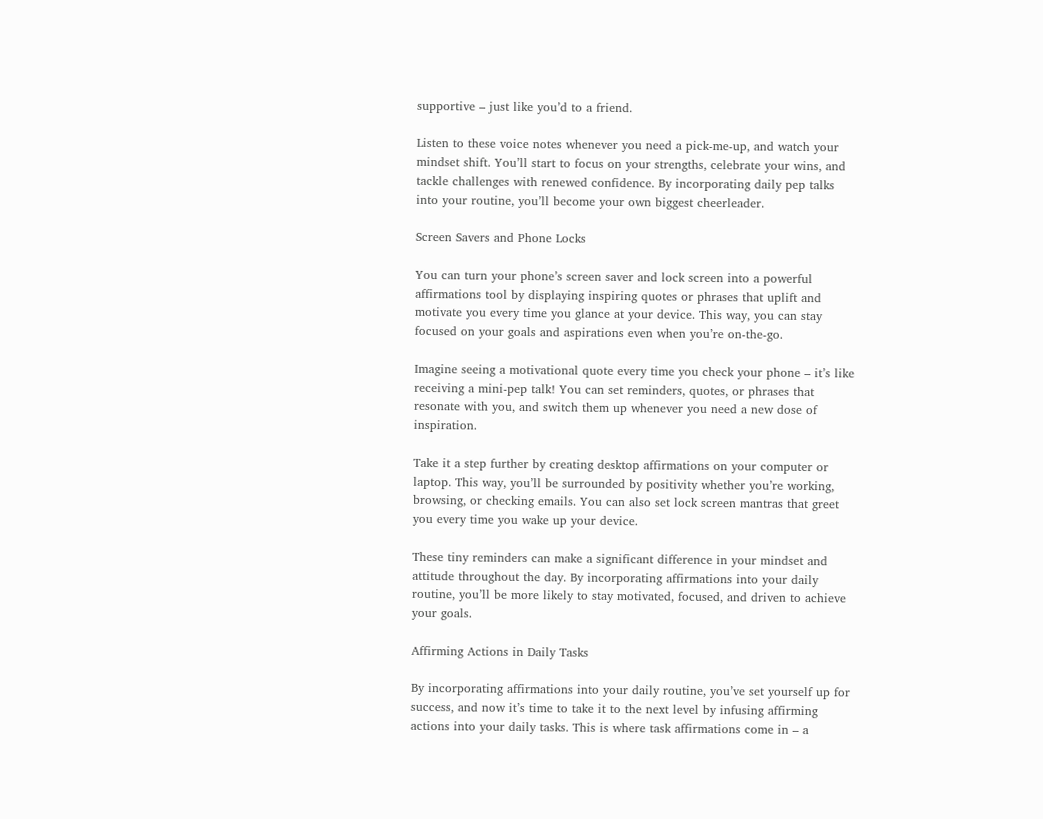supportive – just like you’d to a friend.

Listen to these voice notes whenever you need a pick-me-up, and watch your mindset shift. You’ll start to focus on your strengths, celebrate your wins, and tackle challenges with renewed confidence. By incorporating daily pep talks into your routine, you’ll become your own biggest cheerleader.

Screen Savers and Phone Locks

You can turn your phone’s screen saver and lock screen into a powerful affirmations tool by displaying inspiring quotes or phrases that uplift and motivate you every time you glance at your device. This way, you can stay focused on your goals and aspirations even when you’re on-the-go.

Imagine seeing a motivational quote every time you check your phone – it’s like receiving a mini-pep talk! You can set reminders, quotes, or phrases that resonate with you, and switch them up whenever you need a new dose of inspiration.

Take it a step further by creating desktop affirmations on your computer or laptop. This way, you’ll be surrounded by positivity whether you’re working, browsing, or checking emails. You can also set lock screen mantras that greet you every time you wake up your device.

These tiny reminders can make a significant difference in your mindset and attitude throughout the day. By incorporating affirmations into your daily routine, you’ll be more likely to stay motivated, focused, and driven to achieve your goals.

Affirming Actions in Daily Tasks

By incorporating affirmations into your daily routine, you’ve set yourself up for success, and now it’s time to take it to the next level by infusing affirming actions into your daily tasks. This is where task affirmations come in – a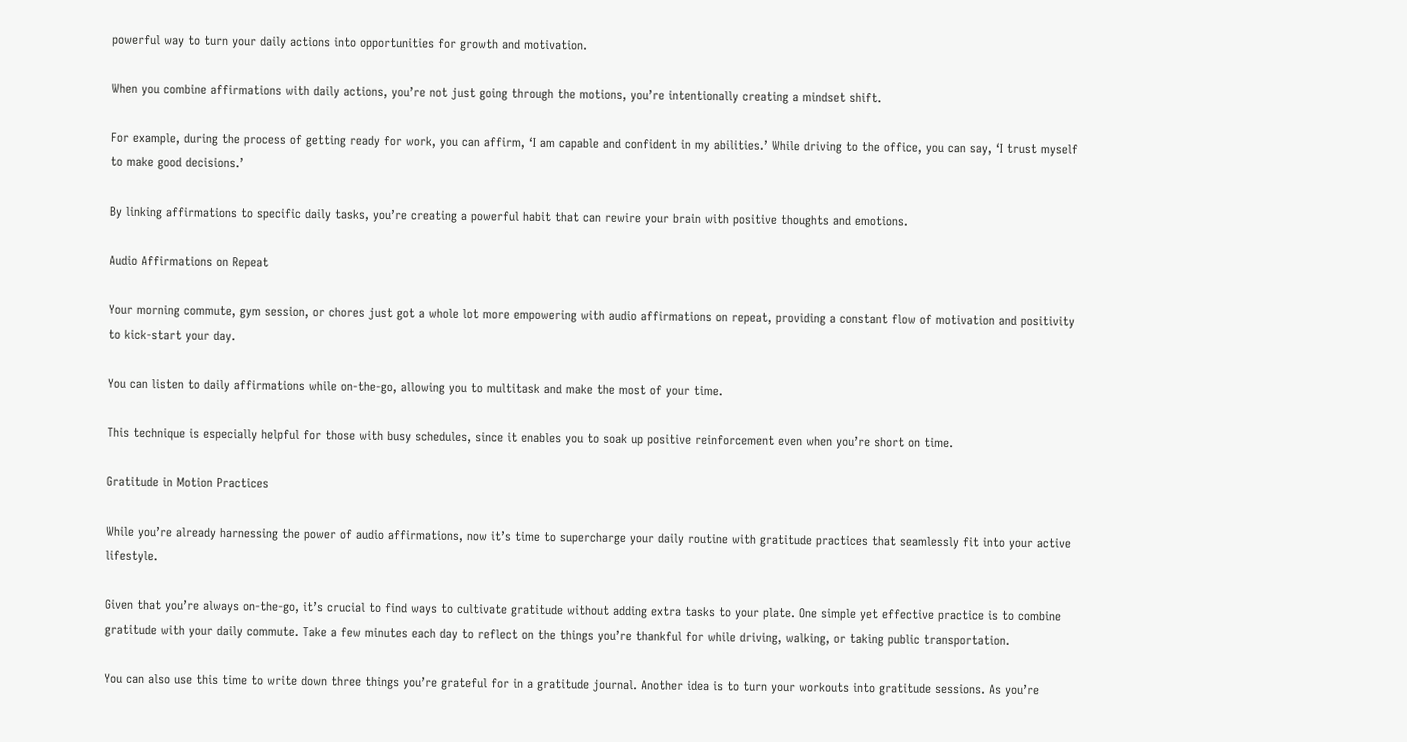powerful way to turn your daily actions into opportunities for growth and motivation.

When you combine affirmations with daily actions, you’re not just going through the motions, you’re intentionally creating a mindset shift.

For example, during the process of getting ready for work, you can affirm, ‘I am capable and confident in my abilities.’ While driving to the office, you can say, ‘I trust myself to make good decisions.’

By linking affirmations to specific daily tasks, you’re creating a powerful habit that can rewire your brain with positive thoughts and emotions.

Audio Affirmations on Repeat

Your morning commute, gym session, or chores just got a whole lot more empowering with audio affirmations on repeat, providing a constant flow of motivation and positivity to kick-start your day.

You can listen to daily affirmations while on-the-go, allowing you to multitask and make the most of your time.

This technique is especially helpful for those with busy schedules, since it enables you to soak up positive reinforcement even when you’re short on time.

Gratitude in Motion Practices

While you’re already harnessing the power of audio affirmations, now it’s time to supercharge your daily routine with gratitude practices that seamlessly fit into your active lifestyle.

Given that you’re always on-the-go, it’s crucial to find ways to cultivate gratitude without adding extra tasks to your plate. One simple yet effective practice is to combine gratitude with your daily commute. Take a few minutes each day to reflect on the things you’re thankful for while driving, walking, or taking public transportation.

You can also use this time to write down three things you’re grateful for in a gratitude journal. Another idea is to turn your workouts into gratitude sessions. As you’re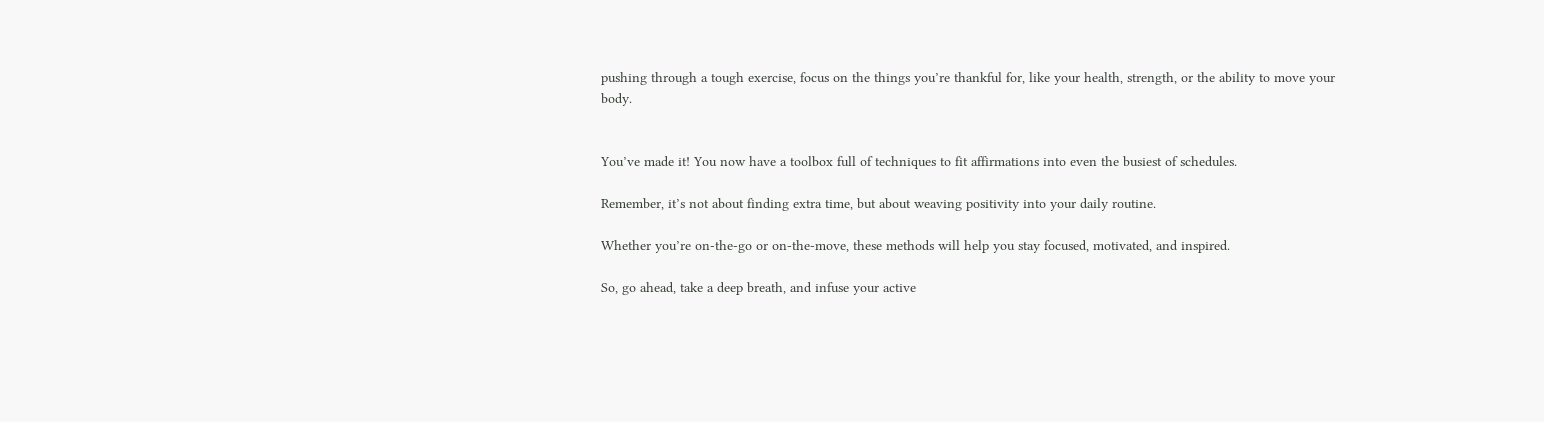pushing through a tough exercise, focus on the things you’re thankful for, like your health, strength, or the ability to move your body.


You’ve made it! You now have a toolbox full of techniques to fit affirmations into even the busiest of schedules.

Remember, it’s not about finding extra time, but about weaving positivity into your daily routine.

Whether you’re on-the-go or on-the-move, these methods will help you stay focused, motivated, and inspired.

So, go ahead, take a deep breath, and infuse your active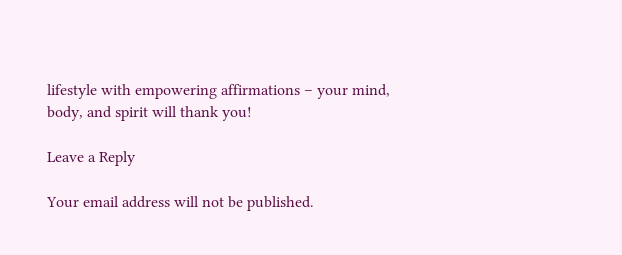lifestyle with empowering affirmations – your mind, body, and spirit will thank you!

Leave a Reply

Your email address will not be published.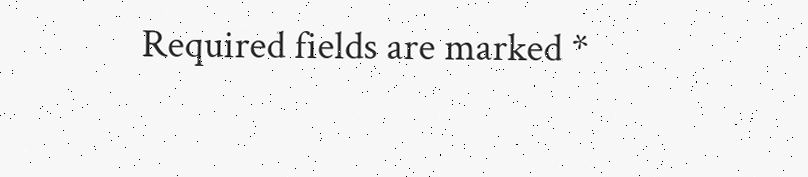Required fields are marked *